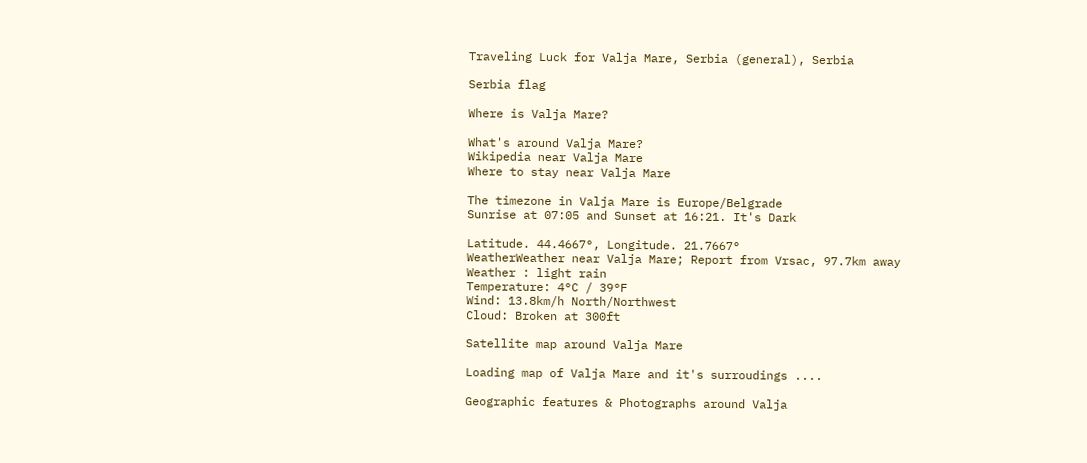Traveling Luck for Valja Mare, Serbia (general), Serbia

Serbia flag

Where is Valja Mare?

What's around Valja Mare?
Wikipedia near Valja Mare
Where to stay near Valja Mare

The timezone in Valja Mare is Europe/Belgrade
Sunrise at 07:05 and Sunset at 16:21. It's Dark

Latitude. 44.4667°, Longitude. 21.7667°
WeatherWeather near Valja Mare; Report from Vrsac, 97.7km away
Weather : light rain
Temperature: 4°C / 39°F
Wind: 13.8km/h North/Northwest
Cloud: Broken at 300ft

Satellite map around Valja Mare

Loading map of Valja Mare and it's surroudings ....

Geographic features & Photographs around Valja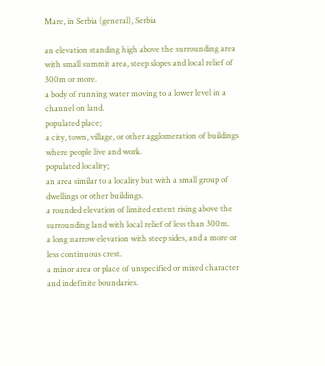Mare, in Serbia (general), Serbia

an elevation standing high above the surrounding area with small summit area, steep slopes and local relief of 300m or more.
a body of running water moving to a lower level in a channel on land.
populated place;
a city, town, village, or other agglomeration of buildings where people live and work.
populated locality;
an area similar to a locality but with a small group of dwellings or other buildings.
a rounded elevation of limited extent rising above the surrounding land with local relief of less than 300m.
a long narrow elevation with steep sides, and a more or less continuous crest.
a minor area or place of unspecified or mixed character and indefinite boundaries.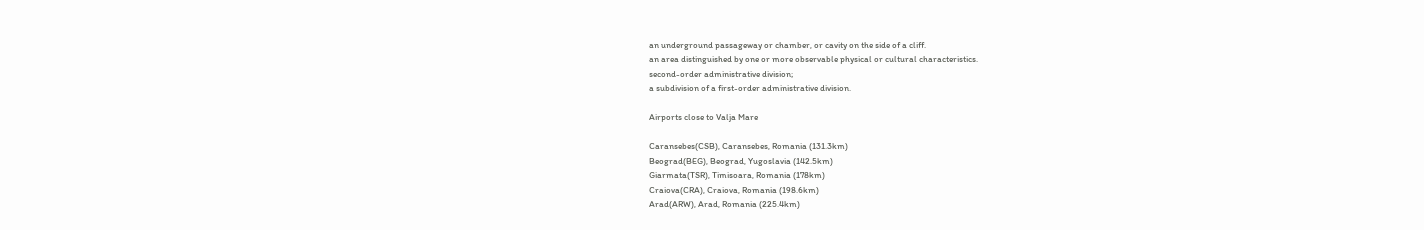an underground passageway or chamber, or cavity on the side of a cliff.
an area distinguished by one or more observable physical or cultural characteristics.
second-order administrative division;
a subdivision of a first-order administrative division.

Airports close to Valja Mare

Caransebes(CSB), Caransebes, Romania (131.3km)
Beograd(BEG), Beograd, Yugoslavia (142.5km)
Giarmata(TSR), Timisoara, Romania (178km)
Craiova(CRA), Craiova, Romania (198.6km)
Arad(ARW), Arad, Romania (225.4km)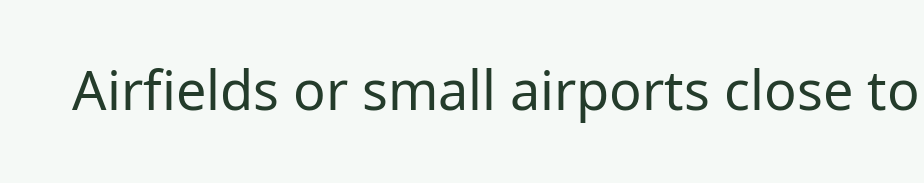Airfields or small airports close to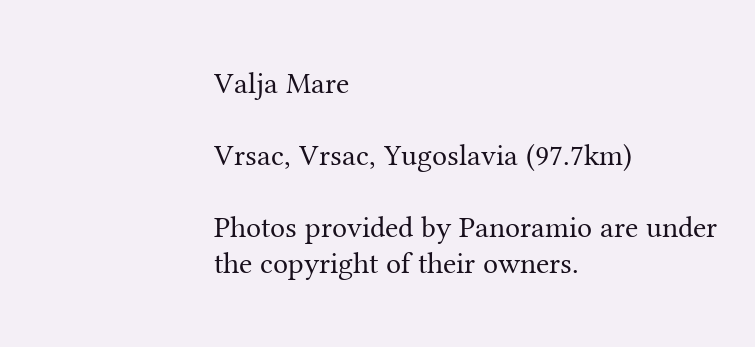Valja Mare

Vrsac, Vrsac, Yugoslavia (97.7km)

Photos provided by Panoramio are under the copyright of their owners.